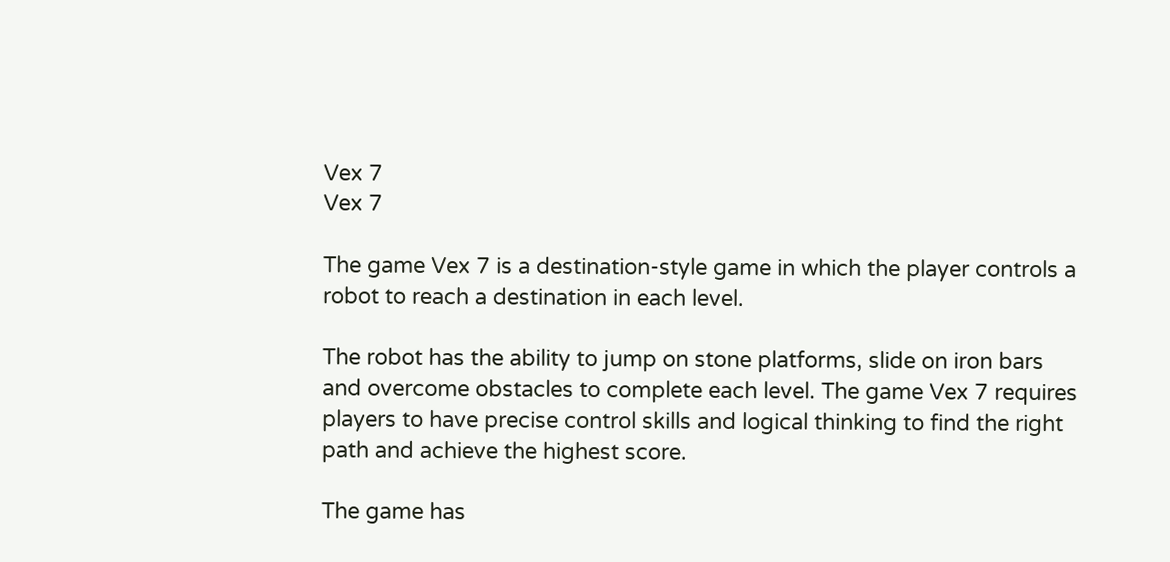Vex 7
Vex 7

The game Vex 7 is a destination-style game in which the player controls a robot to reach a destination in each level.

The robot has the ability to jump on stone platforms, slide on iron bars and overcome obstacles to complete each level. The game Vex 7 requires players to have precise control skills and logical thinking to find the right path and achieve the highest score.

The game has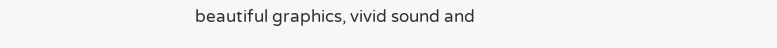beautiful graphics, vivid sound and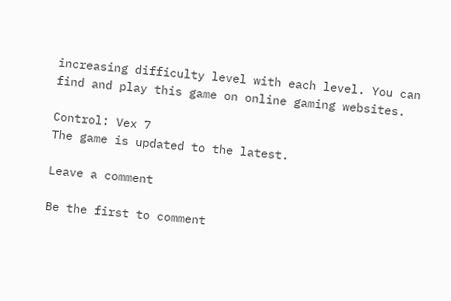increasing difficulty level with each level. You can find and play this game on online gaming websites.

Control: Vex 7
The game is updated to the latest.

Leave a comment

Be the first to comment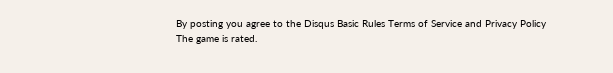By posting you agree to the Disqus Basic Rules Terms of Service and Privacy Policy
The game is rated.